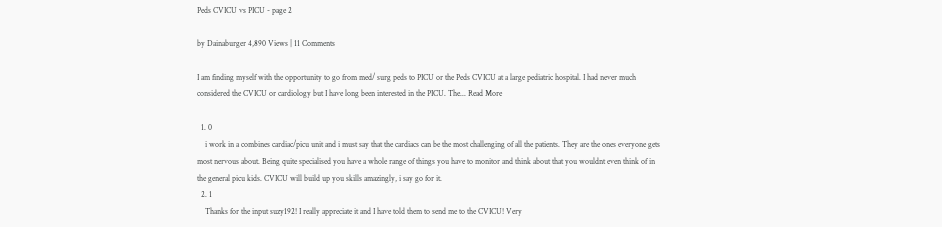Peds CVICU vs PICU - page 2

by Dainaburger 4,890 Views | 11 Comments

I am finding myself with the opportunity to go from med/ surg peds to PICU or the Peds CVICU at a large pediatric hospital. I had never much considered the CVICU or cardiology but I have long been interested in the PICU. The... Read More

  1. 0
    i work in a combines cardiac/picu unit and i must say that the cardiacs can be the most challenging of all the patients. They are the ones everyone gets most nervous about. Being quite specialised you have a whole range of things you have to monitor and think about that you wouldnt even think of in the general picu kids. CVICU will build up you skills amazingly, i say go for it.
  2. 1
    Thanks for the input suzy192! I really appreciate it and I have told them to send me to the CVICU! Very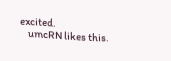excited.
    umcRN likes this.